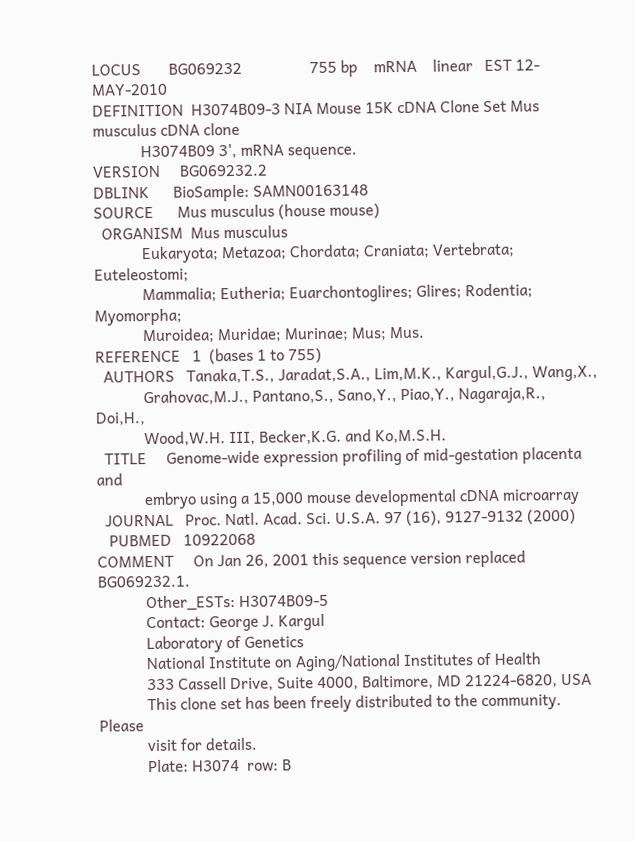LOCUS       BG069232                 755 bp    mRNA    linear   EST 12-MAY-2010
DEFINITION  H3074B09-3 NIA Mouse 15K cDNA Clone Set Mus musculus cDNA clone
            H3074B09 3', mRNA sequence.
VERSION     BG069232.2
DBLINK      BioSample: SAMN00163148
SOURCE      Mus musculus (house mouse)
  ORGANISM  Mus musculus
            Eukaryota; Metazoa; Chordata; Craniata; Vertebrata; Euteleostomi;
            Mammalia; Eutheria; Euarchontoglires; Glires; Rodentia; Myomorpha;
            Muroidea; Muridae; Murinae; Mus; Mus.
REFERENCE   1  (bases 1 to 755)
  AUTHORS   Tanaka,T.S., Jaradat,S.A., Lim,M.K., Kargul,G.J., Wang,X.,
            Grahovac,M.J., Pantano,S., Sano,Y., Piao,Y., Nagaraja,R., Doi,H.,
            Wood,W.H. III, Becker,K.G. and Ko,M.S.H.
  TITLE     Genome-wide expression profiling of mid-gestation placenta and
            embryo using a 15,000 mouse developmental cDNA microarray
  JOURNAL   Proc. Natl. Acad. Sci. U.S.A. 97 (16), 9127-9132 (2000)
   PUBMED   10922068
COMMENT     On Jan 26, 2001 this sequence version replaced BG069232.1.
            Other_ESTs: H3074B09-5
            Contact: George J. Kargul
            Laboratory of Genetics
            National Institute on Aging/National Institutes of Health
            333 Cassell Drive, Suite 4000, Baltimore, MD 21224-6820, USA
            This clone set has been freely distributed to the community. Please
            visit for details.
            Plate: H3074  row: B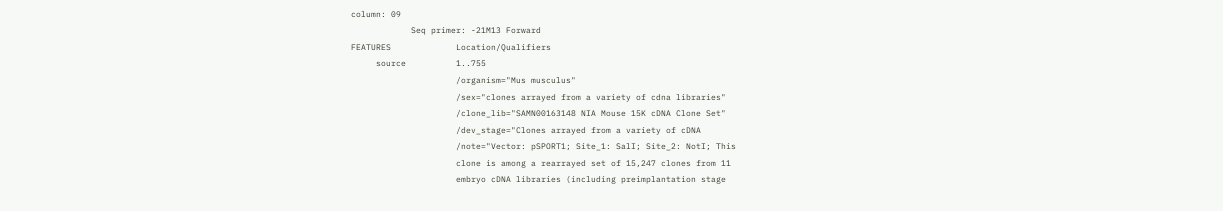column: 09
            Seq primer: -21M13 Forward
FEATURES             Location/Qualifiers
     source          1..755
                     /organism="Mus musculus"
                     /sex="clones arrayed from a variety of cdna libraries"
                     /clone_lib="SAMN00163148 NIA Mouse 15K cDNA Clone Set"
                     /dev_stage="Clones arrayed from a variety of cDNA
                     /note="Vector: pSPORT1; Site_1: SalI; Site_2: NotI; This
                     clone is among a rearrayed set of 15,247 clones from 11
                     embryo cDNA libraries (including preimplantation stage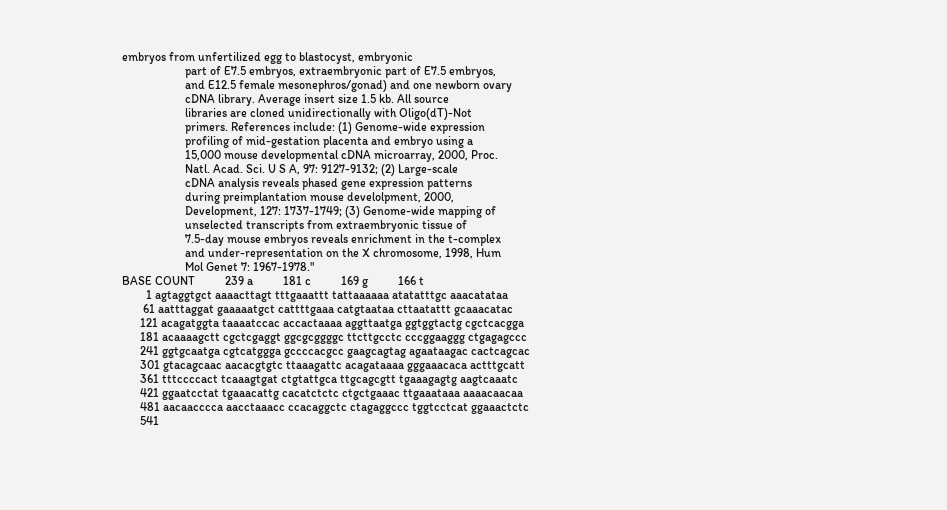embryos from unfertilized egg to blastocyst, embryonic
                     part of E7.5 embryos, extraembryonic part of E7.5 embryos,
                     and E12.5 female mesonephros/gonad) and one newborn ovary
                     cDNA library. Average insert size 1.5 kb. All source
                     libraries are cloned unidirectionally with Oligo(dT)-Not
                     primers. References include: (1) Genome-wide expression
                     profiling of mid-gestation placenta and embryo using a
                     15,000 mouse developmental cDNA microarray, 2000, Proc.
                     Natl. Acad. Sci. U S A, 97: 9127-9132; (2) Large-scale
                     cDNA analysis reveals phased gene expression patterns
                     during preimplantation mouse develolpment, 2000,
                     Development, 127: 1737-1749; (3) Genome-wide mapping of
                     unselected transcripts from extraembryonic tissue of
                     7.5-day mouse embryos reveals enrichment in the t-complex
                     and under-representation on the X chromosome, 1998, Hum
                     Mol Genet 7: 1967-1978."
BASE COUNT          239 a          181 c          169 g          166 t
        1 agtaggtgct aaaacttagt tttgaaattt tattaaaaaa atatatttgc aaacatataa
       61 aatttaggat gaaaaatgct cattttgaaa catgtaataa cttaatattt gcaaacatac
      121 acagatggta taaaatccac accactaaaa aggttaatga ggtggtactg cgctcacgga
      181 acaaaagctt cgctcgaggt ggcgcggggc ttcttgcctc cccggaaggg ctgagagccc
      241 ggtgcaatga cgtcatggga gccccacgcc gaagcagtag agaataagac cactcagcac
      301 gtacagcaac aacacgtgtc ttaaagattc acagataaaa gggaaacaca actttgcatt
      361 tttccccact tcaaagtgat ctgtattgca ttgcagcgtt tgaaagagtg aagtcaaatc
      421 ggaatcctat tgaaacattg cacatctctc ctgctgaaac ttgaaataaa aaaacaacaa
      481 aacaacccca aacctaaacc ccacaggctc ctagaggccc tggtcctcat ggaaactctc
      541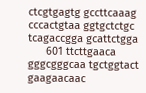ctcgtgagtg gccttcaaag cccactgtaa ggtgctctgc tcagaccgga gcattctgga
      601 ttcttgaaca gggcgggcaa tgctggtact gaagaacaac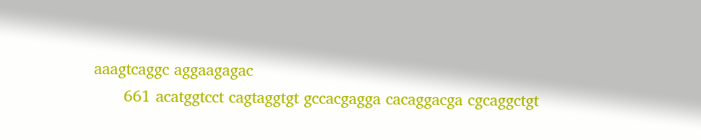aaagtcaggc aggaagagac
      661 acatggtcct cagtaggtgt gccacgagga cacaggacga cgcaggctgt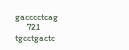gacccctcag
      721 tgcctgactc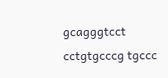gcagggtcct cctgtgcccg tgccc